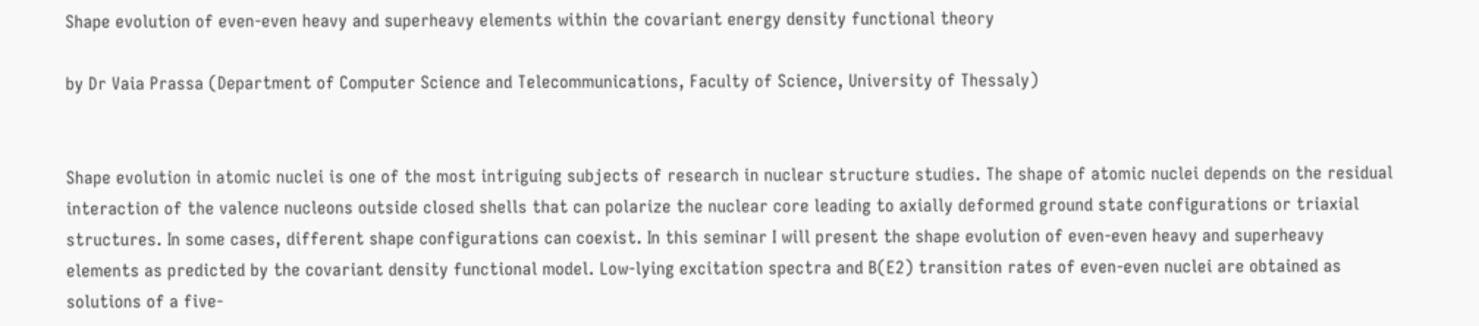Shape evolution of even-even heavy and superheavy elements within the covariant energy density functional theory

by Dr Vaia Prassa (Department of Computer Science and Telecommunications, Faculty of Science, University of Thessaly)


Shape evolution in atomic nuclei is one of the most intriguing subjects of research in nuclear structure studies. The shape of atomic nuclei depends on the residual interaction of the valence nucleons outside closed shells that can polarize the nuclear core leading to axially deformed ground state configurations or triaxial structures. In some cases, different shape configurations can coexist. In this seminar I will present the shape evolution of even-even heavy and superheavy elements as predicted by the covariant density functional model. Low-lying excitation spectra and B(E2) transition rates of even-even nuclei are obtained as solutions of a five-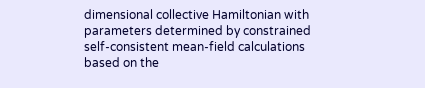dimensional collective Hamiltonian with parameters determined by constrained self-consistent mean-field calculations based on the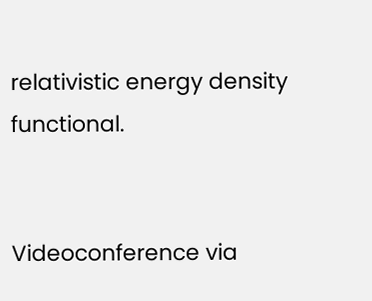relativistic energy density functional.


Videoconference via